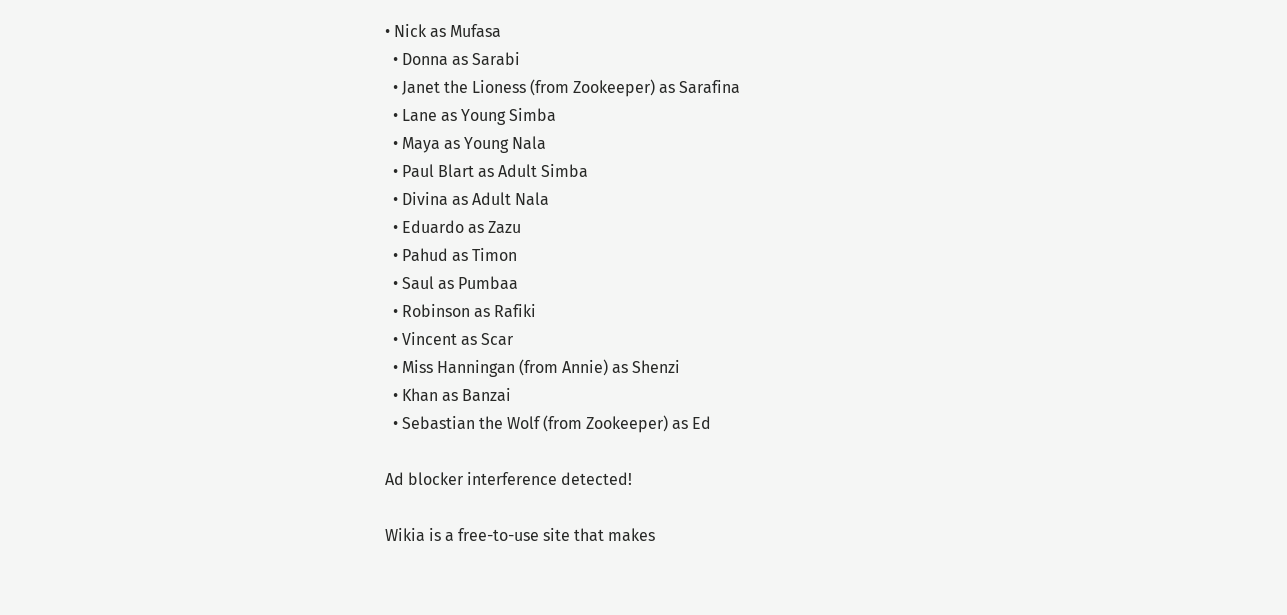• Nick as Mufasa
  • Donna as Sarabi
  • Janet the Lioness (from Zookeeper) as Sarafina
  • Lane as Young Simba
  • Maya as Young Nala
  • Paul Blart as Adult Simba
  • Divina as Adult Nala
  • Eduardo as Zazu
  • Pahud as Timon
  • Saul as Pumbaa
  • Robinson as Rafiki
  • Vincent as Scar
  • Miss Hanningan (from Annie) as Shenzi
  • Khan as Banzai
  • Sebastian the Wolf (from Zookeeper) as Ed

Ad blocker interference detected!

Wikia is a free-to-use site that makes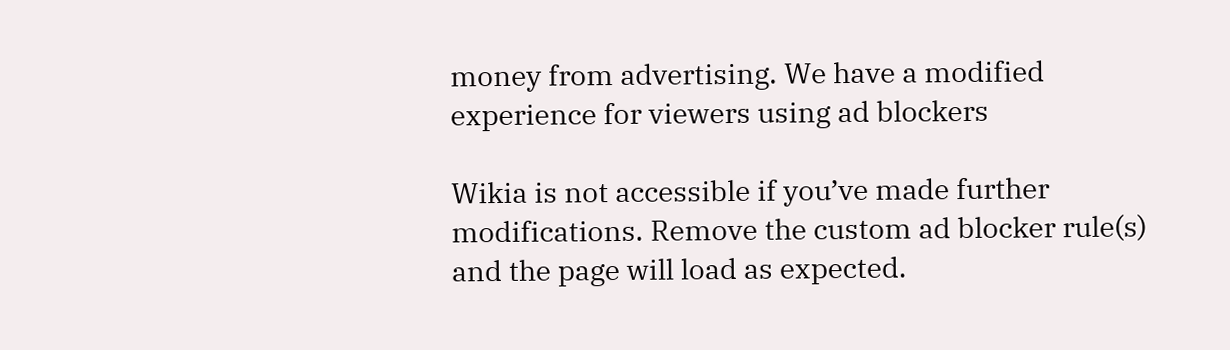money from advertising. We have a modified experience for viewers using ad blockers

Wikia is not accessible if you’ve made further modifications. Remove the custom ad blocker rule(s) and the page will load as expected.